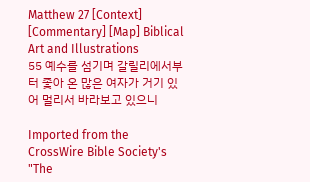Matthew 27 [Context] [Commentary] [Map] Biblical Art and Illustrations
55 예수를 섬기며 갈릴리에서부터 좇아 온 많은 여자가 거기 있어 멀리서 바라보고 있으니

Imported from the CrossWire Bible Society's "The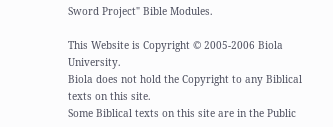Sword Project" Bible Modules.

This Website is Copyright © 2005-2006 Biola University.
Biola does not hold the Copyright to any Biblical texts on this site.
Some Biblical texts on this site are in the Public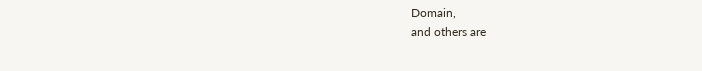Domain,
and others are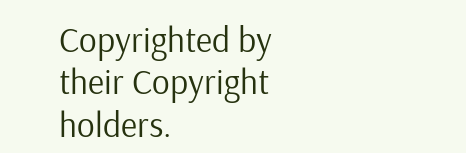Copyrighted by their Copyright holders.